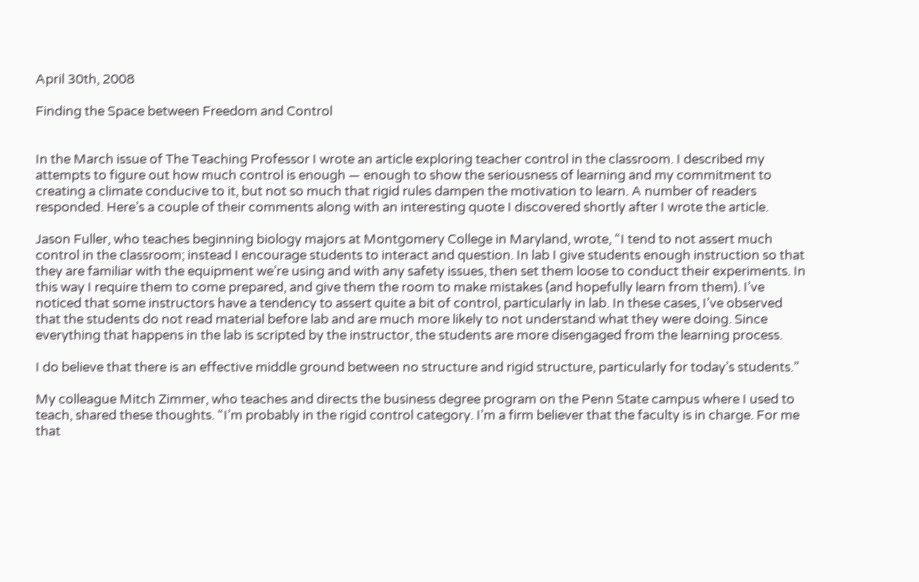April 30th, 2008

Finding the Space between Freedom and Control


In the March issue of The Teaching Professor I wrote an article exploring teacher control in the classroom. I described my attempts to figure out how much control is enough — enough to show the seriousness of learning and my commitment to creating a climate conducive to it, but not so much that rigid rules dampen the motivation to learn. A number of readers responded. Here’s a couple of their comments along with an interesting quote I discovered shortly after I wrote the article.

Jason Fuller, who teaches beginning biology majors at Montgomery College in Maryland, wrote, “I tend to not assert much control in the classroom; instead I encourage students to interact and question. In lab I give students enough instruction so that they are familiar with the equipment we’re using and with any safety issues, then set them loose to conduct their experiments. In this way I require them to come prepared, and give them the room to make mistakes (and hopefully learn from them). I’ve noticed that some instructors have a tendency to assert quite a bit of control, particularly in lab. In these cases, I’ve observed that the students do not read material before lab and are much more likely to not understand what they were doing. Since everything that happens in the lab is scripted by the instructor, the students are more disengaged from the learning process.

I do believe that there is an effective middle ground between no structure and rigid structure, particularly for today’s students.”

My colleague Mitch Zimmer, who teaches and directs the business degree program on the Penn State campus where I used to teach, shared these thoughts. “I’m probably in the rigid control category. I’m a firm believer that the faculty is in charge. For me that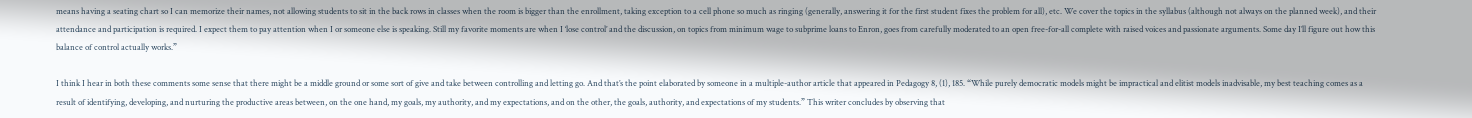means having a seating chart so I can memorize their names, not allowing students to sit in the back rows in classes when the room is bigger than the enrollment, taking exception to a cell phone so much as ringing (generally, answering it for the first student fixes the problem for all), etc. We cover the topics in the syllabus (although not always on the planned week), and their attendance and participation is required. I expect them to pay attention when I or someone else is speaking. Still my favorite moments are when I ‘lose control’ and the discussion, on topics from minimum wage to subprime loans to Enron, goes from carefully moderated to an open free-for-all complete with raised voices and passionate arguments. Some day I’ll figure out how this balance of control actually works.”

I think I hear in both these comments some sense that there might be a middle ground or some sort of give and take between controlling and letting go. And that’s the point elaborated by someone in a multiple-author article that appeared in Pedagogy 8, (1), 185. “While purely democratic models might be impractical and elitist models inadvisable, my best teaching comes as a result of identifying, developing, and nurturing the productive areas between, on the one hand, my goals, my authority, and my expectations, and on the other, the goals, authority, and expectations of my students.” This writer concludes by observing that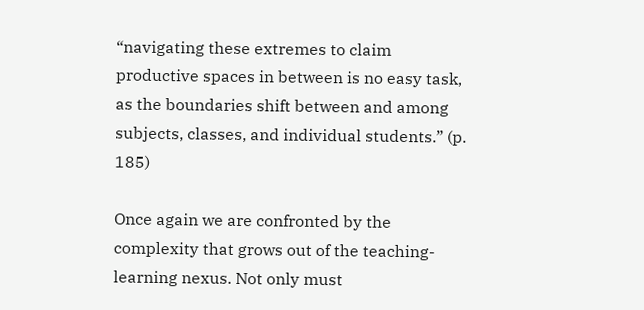“navigating these extremes to claim productive spaces in between is no easy task, as the boundaries shift between and among subjects, classes, and individual students.” (p. 185)

Once again we are confronted by the complexity that grows out of the teaching-learning nexus. Not only must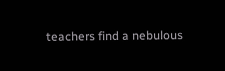teachers find a nebulous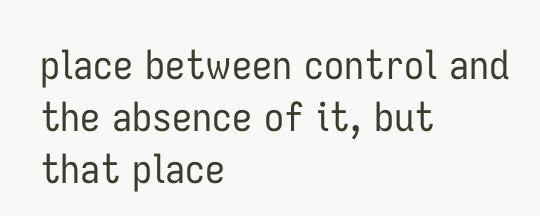place between control and the absence of it, but that place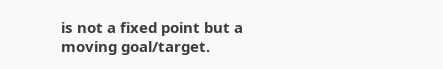is not a fixed point but a moving goal/target.